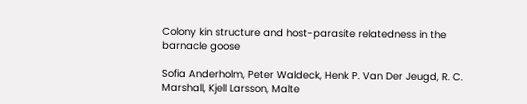Colony kin structure and host-parasite relatedness in the barnacle goose

Sofia Anderholm, Peter Waldeck, Henk P. Van Der Jeugd, R. C. Marshall, Kjell Larsson, Malte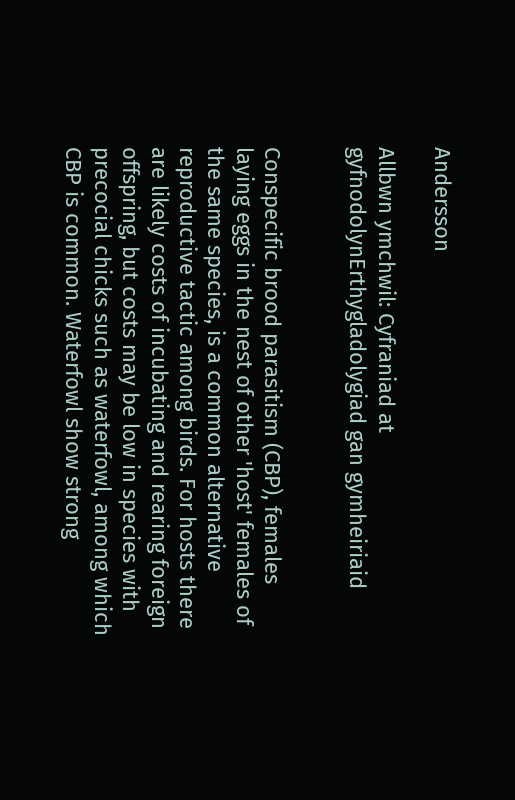Andersson

Allbwn ymchwil: Cyfraniad at gyfnodolynErthygladolygiad gan gymheiriaid


Conspecific brood parasitism (CBP), females laying eggs in the nest of other 'host' females of the same species, is a common alternative reproductive tactic among birds. For hosts there are likely costs of incubating and rearing foreign offspring, but costs may be low in species with precocial chicks such as waterfowl, among which CBP is common. Waterfowl show strong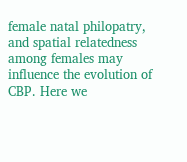female natal philopatry, and spatial relatedness among females may influence the evolution of CBP. Here we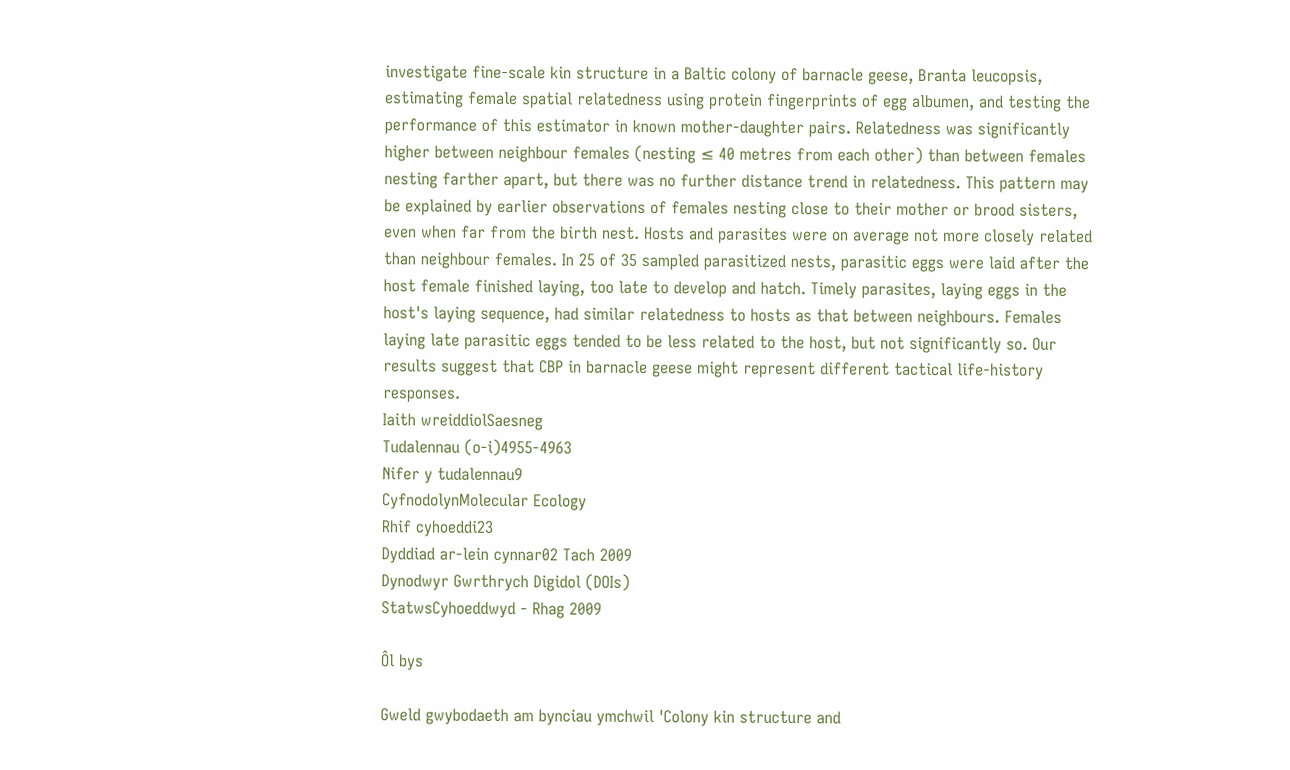investigate fine-scale kin structure in a Baltic colony of barnacle geese, Branta leucopsis, estimating female spatial relatedness using protein fingerprints of egg albumen, and testing the performance of this estimator in known mother-daughter pairs. Relatedness was significantly higher between neighbour females (nesting ≤ 40 metres from each other) than between females nesting farther apart, but there was no further distance trend in relatedness. This pattern may be explained by earlier observations of females nesting close to their mother or brood sisters, even when far from the birth nest. Hosts and parasites were on average not more closely related than neighbour females. In 25 of 35 sampled parasitized nests, parasitic eggs were laid after the host female finished laying, too late to develop and hatch. Timely parasites, laying eggs in the host's laying sequence, had similar relatedness to hosts as that between neighbours. Females laying late parasitic eggs tended to be less related to the host, but not significantly so. Our results suggest that CBP in barnacle geese might represent different tactical life-history responses.
Iaith wreiddiolSaesneg
Tudalennau (o-i)4955-4963
Nifer y tudalennau9
CyfnodolynMolecular Ecology
Rhif cyhoeddi23
Dyddiad ar-lein cynnar02 Tach 2009
Dynodwyr Gwrthrych Digidol (DOIs)
StatwsCyhoeddwyd - Rhag 2009

Ôl bys

Gweld gwybodaeth am bynciau ymchwil 'Colony kin structure and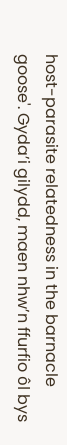host-parasite relatedness in the barnacle goose'. Gyda’i gilydd, maen nhw’n ffurfio ôl bys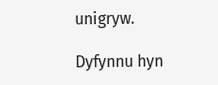unigryw.

Dyfynnu hyn